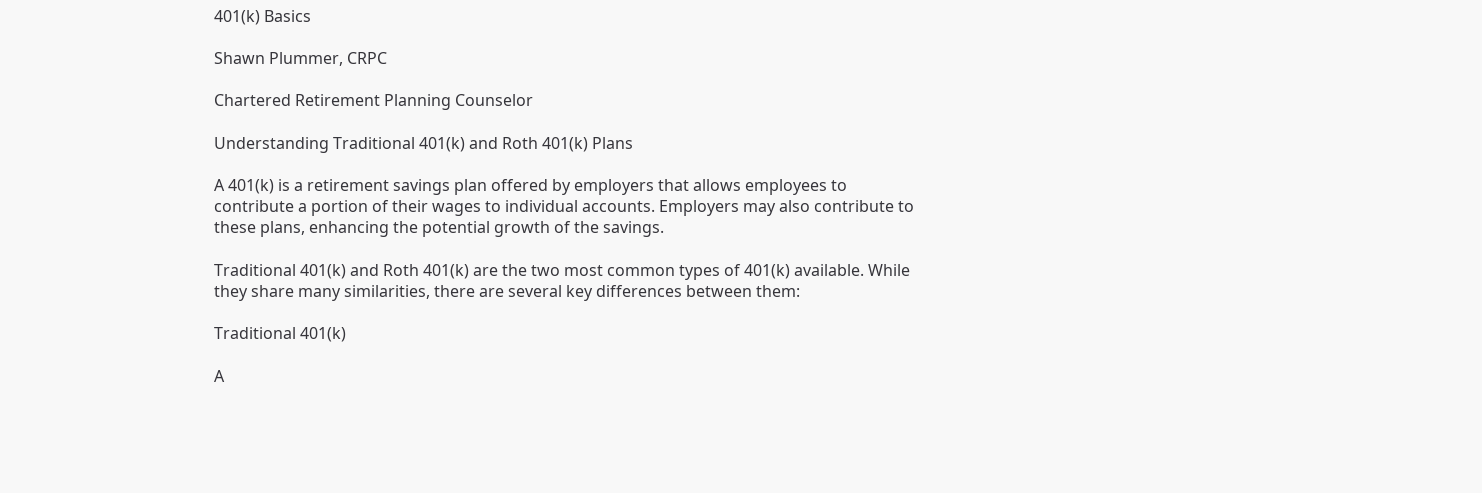401(k) Basics

Shawn Plummer, CRPC

Chartered Retirement Planning Counselor

Understanding Traditional 401(k) and Roth 401(k) Plans

A 401(k) is a retirement savings plan offered by employers that allows employees to contribute a portion of their wages to individual accounts. Employers may also contribute to these plans, enhancing the potential growth of the savings.

Traditional 401(k) and Roth 401(k) are the two most common types of 401(k) available. While they share many similarities, there are several key differences between them:

Traditional 401(k)

A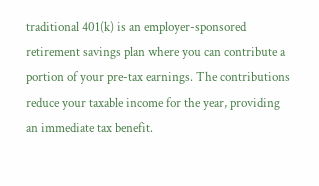traditional 401(k) is an employer-sponsored retirement savings plan where you can contribute a portion of your pre-tax earnings. The contributions reduce your taxable income for the year, providing an immediate tax benefit.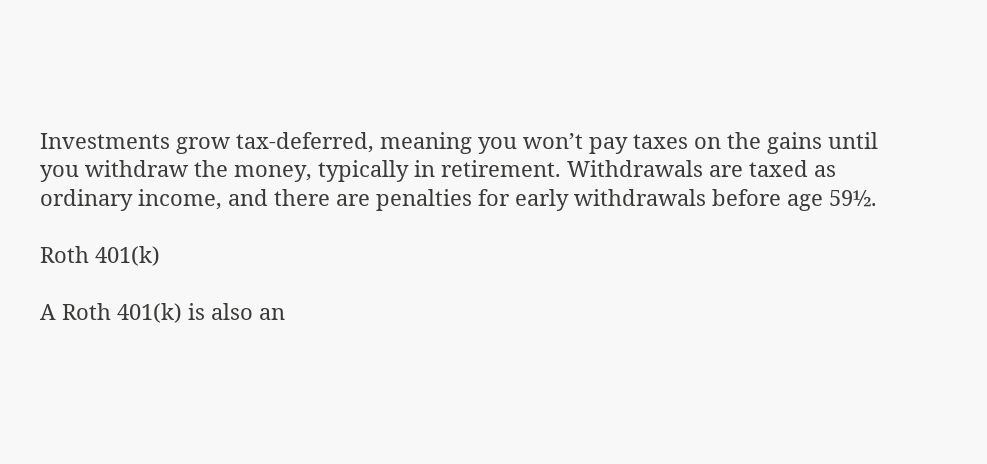Investments grow tax-deferred, meaning you won’t pay taxes on the gains until you withdraw the money, typically in retirement. Withdrawals are taxed as ordinary income, and there are penalties for early withdrawals before age 59½.

Roth 401(k)

A Roth 401(k) is also an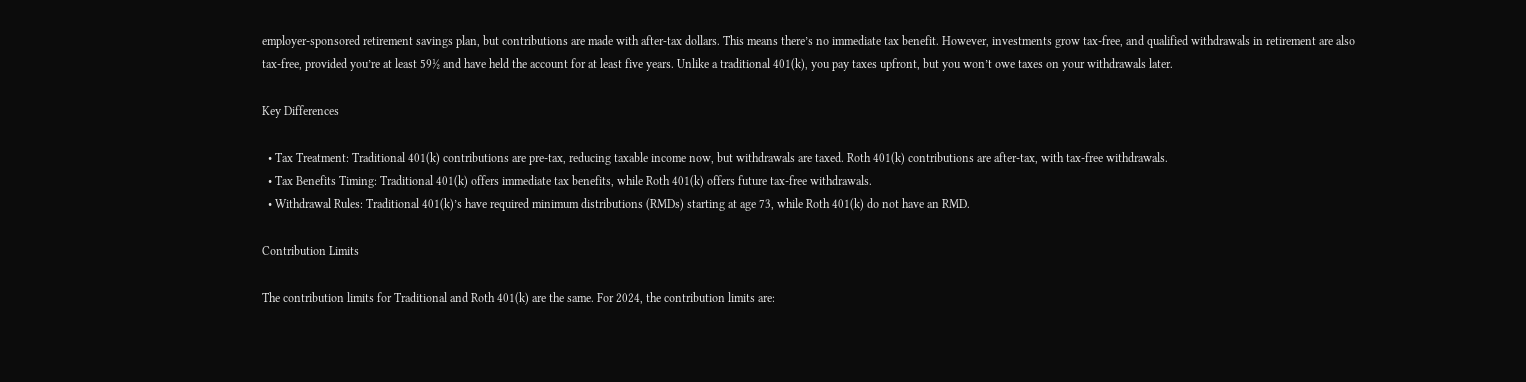employer-sponsored retirement savings plan, but contributions are made with after-tax dollars. This means there’s no immediate tax benefit. However, investments grow tax-free, and qualified withdrawals in retirement are also tax-free, provided you’re at least 59½ and have held the account for at least five years. Unlike a traditional 401(k), you pay taxes upfront, but you won’t owe taxes on your withdrawals later.

Key Differences

  • Tax Treatment: Traditional 401(k) contributions are pre-tax, reducing taxable income now, but withdrawals are taxed. Roth 401(k) contributions are after-tax, with tax-free withdrawals.
  • Tax Benefits Timing: Traditional 401(k) offers immediate tax benefits, while Roth 401(k) offers future tax-free withdrawals.
  • Withdrawal Rules: Traditional 401(k)’s have required minimum distributions (RMDs) starting at age 73, while Roth 401(k) do not have an RMD.

Contribution Limits

The contribution limits for Traditional and Roth 401(k) are the same. For 2024, the contribution limits are: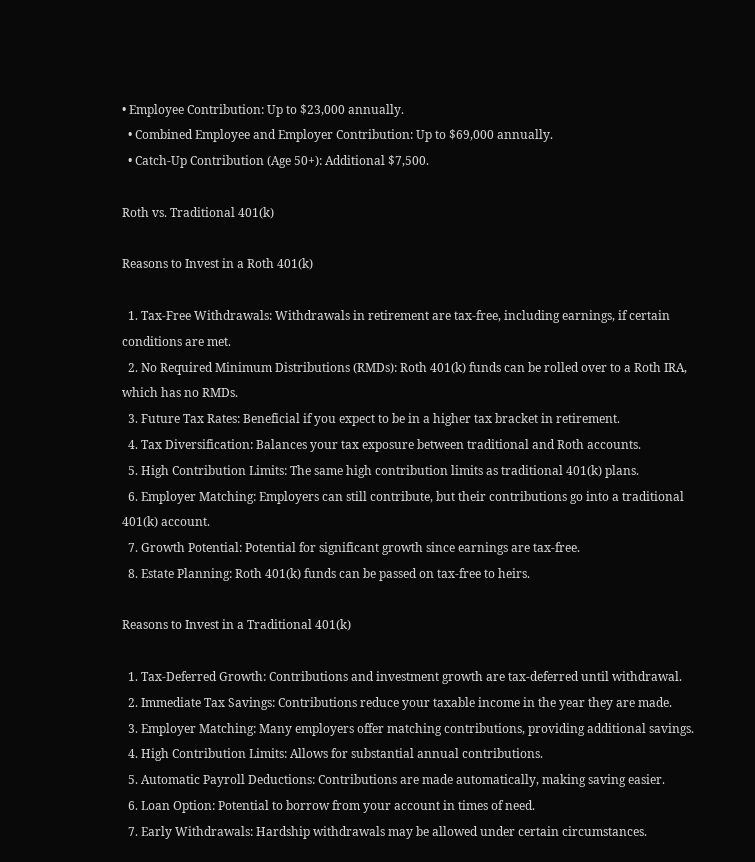• Employee Contribution: Up to $23,000 annually.
  • Combined Employee and Employer Contribution: Up to $69,000 annually.
  • Catch-Up Contribution (Age 50+): Additional $7,500.

Roth vs. Traditional 401(k)

Reasons to Invest in a Roth 401(k)

  1. Tax-Free Withdrawals: Withdrawals in retirement are tax-free, including earnings, if certain conditions are met.
  2. No Required Minimum Distributions (RMDs): Roth 401(k) funds can be rolled over to a Roth IRA, which has no RMDs.
  3. Future Tax Rates: Beneficial if you expect to be in a higher tax bracket in retirement.
  4. Tax Diversification: Balances your tax exposure between traditional and Roth accounts.
  5. High Contribution Limits: The same high contribution limits as traditional 401(k) plans.
  6. Employer Matching: Employers can still contribute, but their contributions go into a traditional 401(k) account.
  7. Growth Potential: Potential for significant growth since earnings are tax-free.
  8. Estate Planning: Roth 401(k) funds can be passed on tax-free to heirs.

Reasons to Invest in a Traditional 401(k)

  1. Tax-Deferred Growth: Contributions and investment growth are tax-deferred until withdrawal.
  2. Immediate Tax Savings: Contributions reduce your taxable income in the year they are made.
  3. Employer Matching: Many employers offer matching contributions, providing additional savings.
  4. High Contribution Limits: Allows for substantial annual contributions.
  5. Automatic Payroll Deductions: Contributions are made automatically, making saving easier.
  6. Loan Option: Potential to borrow from your account in times of need.
  7. Early Withdrawals: Hardship withdrawals may be allowed under certain circumstances.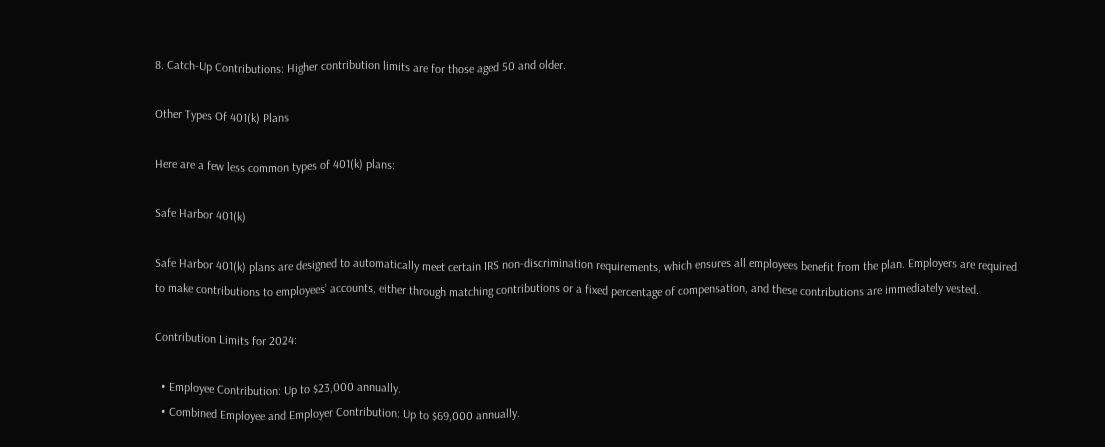8. Catch-Up Contributions: Higher contribution limits are for those aged 50 and older.

Other Types Of 401(k) Plans

Here are a few less common types of 401(k) plans:

Safe Harbor 401(k)

Safe Harbor 401(k) plans are designed to automatically meet certain IRS non-discrimination requirements, which ensures all employees benefit from the plan. Employers are required to make contributions to employees’ accounts, either through matching contributions or a fixed percentage of compensation, and these contributions are immediately vested.

Contribution Limits for 2024:

  • Employee Contribution: Up to $23,000 annually.
  • Combined Employee and Employer Contribution: Up to $69,000 annually.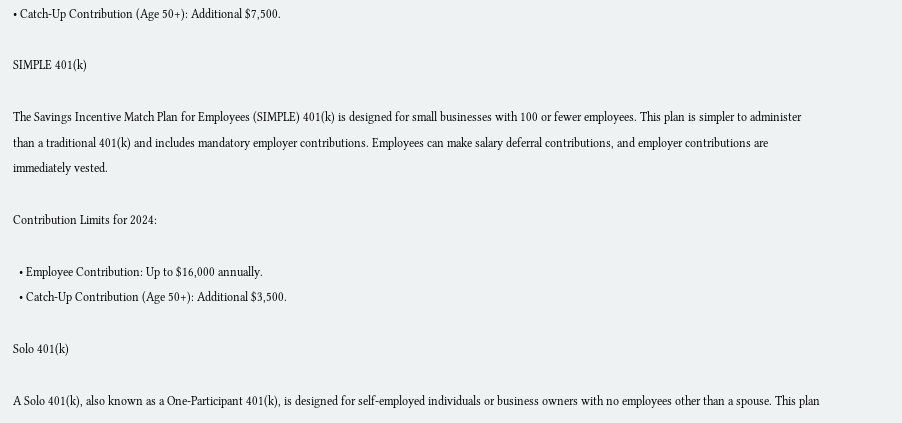• Catch-Up Contribution (Age 50+): Additional $7,500.

SIMPLE 401(k)

The Savings Incentive Match Plan for Employees (SIMPLE) 401(k) is designed for small businesses with 100 or fewer employees. This plan is simpler to administer than a traditional 401(k) and includes mandatory employer contributions. Employees can make salary deferral contributions, and employer contributions are immediately vested.

Contribution Limits for 2024:

  • Employee Contribution: Up to $16,000 annually.
  • Catch-Up Contribution (Age 50+): Additional $3,500.

Solo 401(k)

A Solo 401(k), also known as a One-Participant 401(k), is designed for self-employed individuals or business owners with no employees other than a spouse. This plan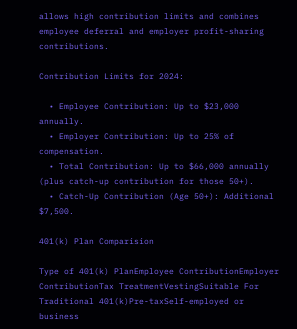allows high contribution limits and combines employee deferral and employer profit-sharing contributions.

Contribution Limits for 2024:

  • Employee Contribution: Up to $23,000 annually.
  • Employer Contribution: Up to 25% of compensation.
  • Total Contribution: Up to $66,000 annually (plus catch-up contribution for those 50+).
  • Catch-Up Contribution (Age 50+): Additional $7,500.

401(k) Plan Comparision

Type of 401(k) PlanEmployee ContributionEmployer ContributionTax TreatmentVestingSuitable For
Traditional 401(k)Pre-taxSelf-employed or business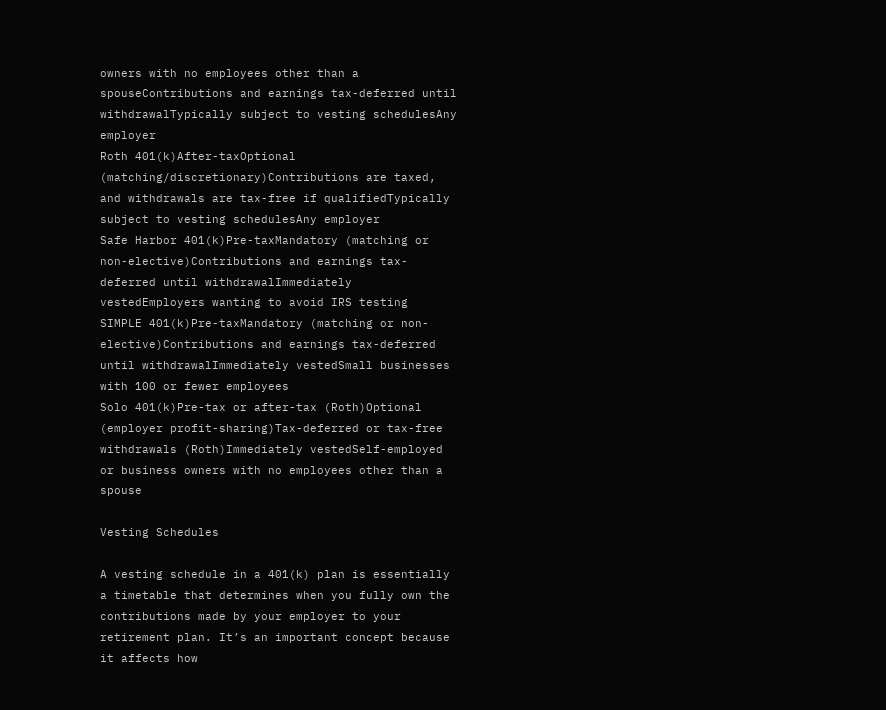owners with no employees other than a spouseContributions and earnings tax-deferred until withdrawalTypically subject to vesting schedulesAny employer
Roth 401(k)After-taxOptional (matching/discretionary)Contributions are taxed, and withdrawals are tax-free if qualifiedTypically subject to vesting schedulesAny employer
Safe Harbor 401(k)Pre-taxMandatory (matching or non-elective)Contributions and earnings tax-deferred until withdrawalImmediately vestedEmployers wanting to avoid IRS testing
SIMPLE 401(k)Pre-taxMandatory (matching or non-elective)Contributions and earnings tax-deferred until withdrawalImmediately vestedSmall businesses with 100 or fewer employees
Solo 401(k)Pre-tax or after-tax (Roth)Optional (employer profit-sharing)Tax-deferred or tax-free withdrawals (Roth)Immediately vestedSelf-employed or business owners with no employees other than a spouse

Vesting Schedules

A vesting schedule in a 401(k) plan is essentially a timetable that determines when you fully own the contributions made by your employer to your retirement plan. It’s an important concept because it affects how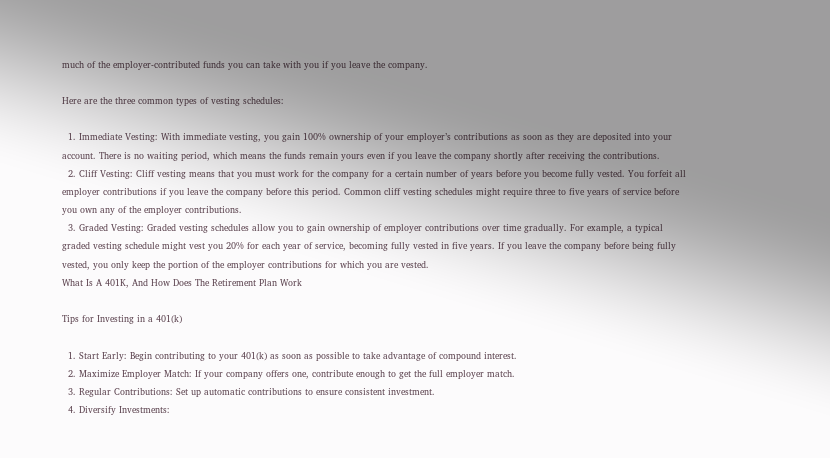much of the employer-contributed funds you can take with you if you leave the company.

Here are the three common types of vesting schedules:

  1. Immediate Vesting: With immediate vesting, you gain 100% ownership of your employer’s contributions as soon as they are deposited into your account. There is no waiting period, which means the funds remain yours even if you leave the company shortly after receiving the contributions.
  2. Cliff Vesting: Cliff vesting means that you must work for the company for a certain number of years before you become fully vested. You forfeit all employer contributions if you leave the company before this period. Common cliff vesting schedules might require three to five years of service before you own any of the employer contributions.
  3. Graded Vesting: Graded vesting schedules allow you to gain ownership of employer contributions over time gradually. For example, a typical graded vesting schedule might vest you 20% for each year of service, becoming fully vested in five years. If you leave the company before being fully vested, you only keep the portion of the employer contributions for which you are vested.
What Is A 401K, And How Does The Retirement Plan Work

Tips for Investing in a 401(k)

  1. Start Early: Begin contributing to your 401(k) as soon as possible to take advantage of compound interest.
  2. Maximize Employer Match: If your company offers one, contribute enough to get the full employer match.
  3. Regular Contributions: Set up automatic contributions to ensure consistent investment.
  4. Diversify Investments: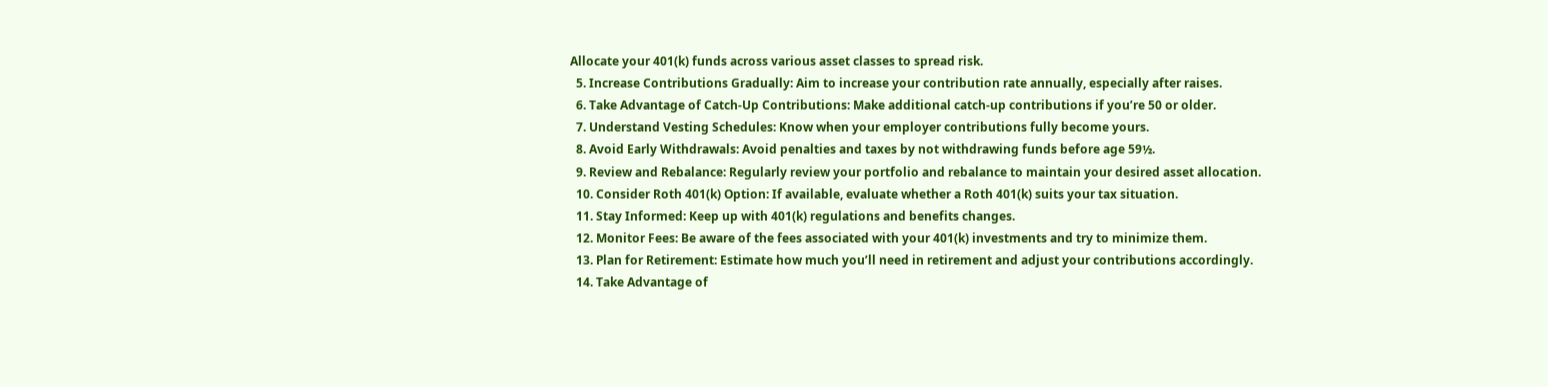Allocate your 401(k) funds across various asset classes to spread risk.
  5. Increase Contributions Gradually: Aim to increase your contribution rate annually, especially after raises.
  6. Take Advantage of Catch-Up Contributions: Make additional catch-up contributions if you’re 50 or older.
  7. Understand Vesting Schedules: Know when your employer contributions fully become yours.
  8. Avoid Early Withdrawals: Avoid penalties and taxes by not withdrawing funds before age 59½.
  9. Review and Rebalance: Regularly review your portfolio and rebalance to maintain your desired asset allocation.
  10. Consider Roth 401(k) Option: If available, evaluate whether a Roth 401(k) suits your tax situation.
  11. Stay Informed: Keep up with 401(k) regulations and benefits changes.
  12. Monitor Fees: Be aware of the fees associated with your 401(k) investments and try to minimize them.
  13. Plan for Retirement: Estimate how much you’ll need in retirement and adjust your contributions accordingly.
  14. Take Advantage of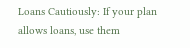Loans Cautiously: If your plan allows loans, use them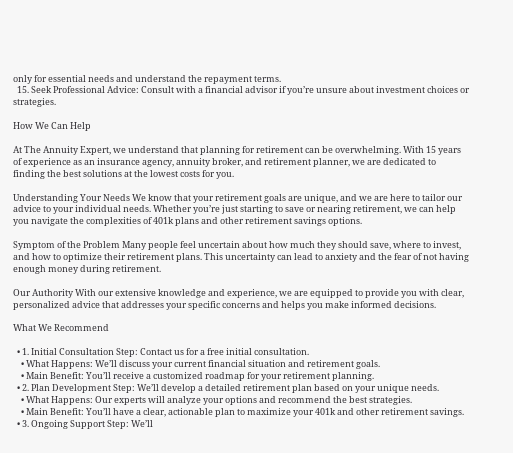only for essential needs and understand the repayment terms.
  15. Seek Professional Advice: Consult with a financial advisor if you’re unsure about investment choices or strategies.

How We Can Help

At The Annuity Expert, we understand that planning for retirement can be overwhelming. With 15 years of experience as an insurance agency, annuity broker, and retirement planner, we are dedicated to finding the best solutions at the lowest costs for you.

Understanding Your Needs We know that your retirement goals are unique, and we are here to tailor our advice to your individual needs. Whether you’re just starting to save or nearing retirement, we can help you navigate the complexities of 401k plans and other retirement savings options.

Symptom of the Problem Many people feel uncertain about how much they should save, where to invest, and how to optimize their retirement plans. This uncertainty can lead to anxiety and the fear of not having enough money during retirement.

Our Authority With our extensive knowledge and experience, we are equipped to provide you with clear, personalized advice that addresses your specific concerns and helps you make informed decisions.

What We Recommend

  • 1. Initial Consultation Step: Contact us for a free initial consultation.
    • What Happens: We’ll discuss your current financial situation and retirement goals.
    • Main Benefit: You’ll receive a customized roadmap for your retirement planning.
  • 2. Plan Development Step: We’ll develop a detailed retirement plan based on your unique needs.
    • What Happens: Our experts will analyze your options and recommend the best strategies.
    • Main Benefit: You’ll have a clear, actionable plan to maximize your 401k and other retirement savings.
  • 3. Ongoing Support Step: We’ll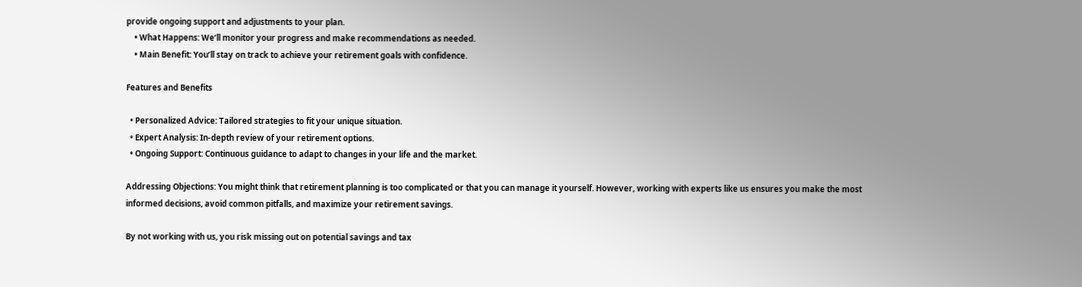provide ongoing support and adjustments to your plan.
    • What Happens: We’ll monitor your progress and make recommendations as needed.
    • Main Benefit: You’ll stay on track to achieve your retirement goals with confidence.

Features and Benefits

  • Personalized Advice: Tailored strategies to fit your unique situation.
  • Expert Analysis: In-depth review of your retirement options.
  • Ongoing Support: Continuous guidance to adapt to changes in your life and the market.

Addressing Objections: You might think that retirement planning is too complicated or that you can manage it yourself. However, working with experts like us ensures you make the most informed decisions, avoid common pitfalls, and maximize your retirement savings.

By not working with us, you risk missing out on potential savings and tax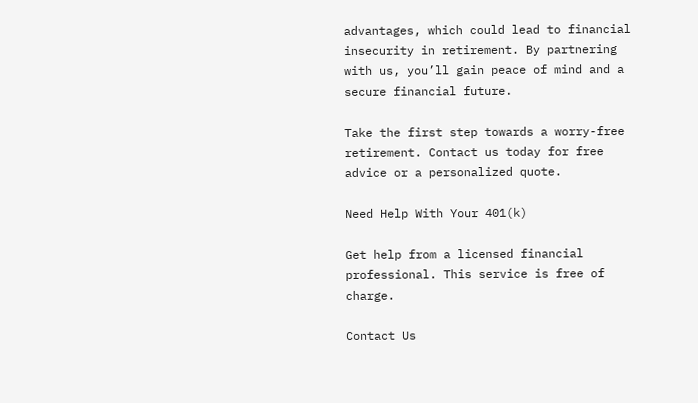advantages, which could lead to financial insecurity in retirement. By partnering with us, you’ll gain peace of mind and a secure financial future.

Take the first step towards a worry-free retirement. Contact us today for free advice or a personalized quote.

Need Help With Your 401(k)

Get help from a licensed financial professional. This service is free of charge.

Contact Us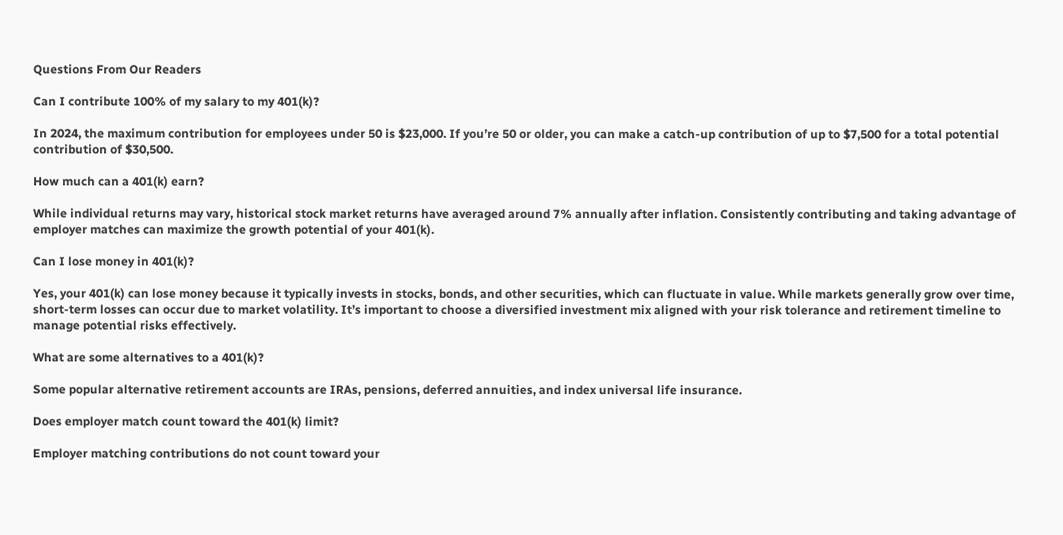Questions From Our Readers

Can I contribute 100% of my salary to my 401(k)?

In 2024, the maximum contribution for employees under 50 is $23,000. If you’re 50 or older, you can make a catch-up contribution of up to $7,500 for a total potential contribution of $30,500.

How much can a 401(k) earn?

While individual returns may vary, historical stock market returns have averaged around 7% annually after inflation. Consistently contributing and taking advantage of employer matches can maximize the growth potential of your 401(k).

Can I lose money in 401(k)?

Yes, your 401(k) can lose money because it typically invests in stocks, bonds, and other securities, which can fluctuate in value. While markets generally grow over time, short-term losses can occur due to market volatility. It’s important to choose a diversified investment mix aligned with your risk tolerance and retirement timeline to manage potential risks effectively.

What are some alternatives to a 401(k)?

Some popular alternative retirement accounts are IRAs, pensions, deferred annuities, and index universal life insurance.

Does employer match count toward the 401(k) limit?

Employer matching contributions do not count toward your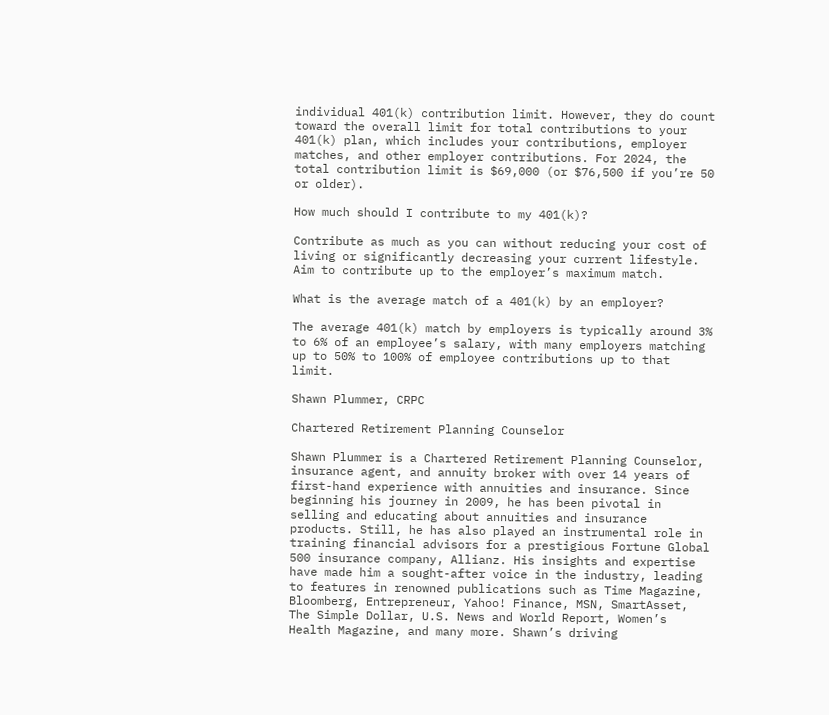individual 401(k) contribution limit. However, they do count toward the overall limit for total contributions to your 401(k) plan, which includes your contributions, employer matches, and other employer contributions. For 2024, the total contribution limit is $69,000 (or $76,500 if you’re 50 or older).

How much should I contribute to my 401(k)?

Contribute as much as you can without reducing your cost of living or significantly decreasing your current lifestyle. Aim to contribute up to the employer’s maximum match.

What is the average match of a 401(k) by an employer?

The average 401(k) match by employers is typically around 3% to 6% of an employee’s salary, with many employers matching up to 50% to 100% of employee contributions up to that limit.

Shawn Plummer, CRPC

Chartered Retirement Planning Counselor

Shawn Plummer is a Chartered Retirement Planning Counselor, insurance agent, and annuity broker with over 14 years of first-hand experience with annuities and insurance. Since beginning his journey in 2009, he has been pivotal in selling and educating about annuities and insurance products. Still, he has also played an instrumental role in training financial advisors for a prestigious Fortune Global 500 insurance company, Allianz. His insights and expertise have made him a sought-after voice in the industry, leading to features in renowned publications such as Time Magazine, Bloomberg, Entrepreneur, Yahoo! Finance, MSN, SmartAsset, The Simple Dollar, U.S. News and World Report, Women’s Health Magazine, and many more. Shawn’s driving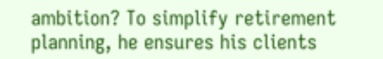ambition? To simplify retirement planning, he ensures his clients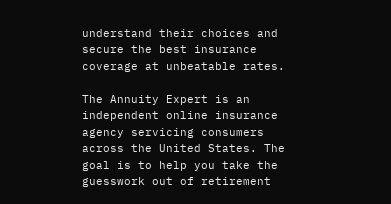understand their choices and secure the best insurance coverage at unbeatable rates.

The Annuity Expert is an independent online insurance agency servicing consumers across the United States. The goal is to help you take the guesswork out of retirement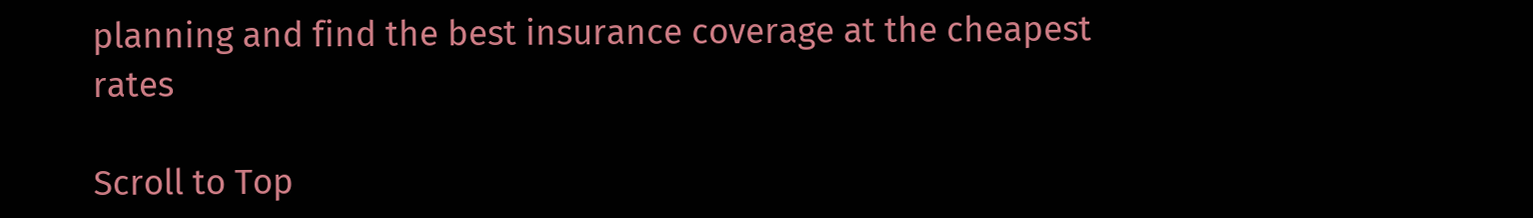planning and find the best insurance coverage at the cheapest rates

Scroll to Top